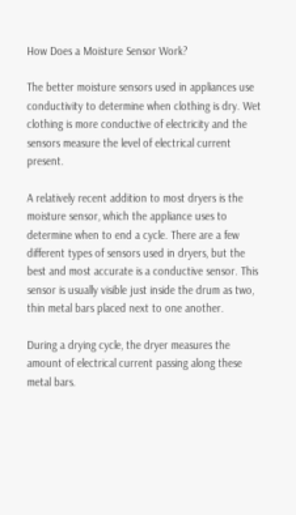How Does a Moisture Sensor Work?

The better moisture sensors used in appliances use conductivity to determine when clothing is dry. Wet clothing is more conductive of electricity and the sensors measure the level of electrical current present.

A relatively recent addition to most dryers is the moisture sensor, which the appliance uses to determine when to end a cycle. There are a few different types of sensors used in dryers, but the best and most accurate is a conductive sensor. This sensor is usually visible just inside the drum as two, thin metal bars placed next to one another.

During a drying cycle, the dryer measures the amount of electrical current passing along these metal bars.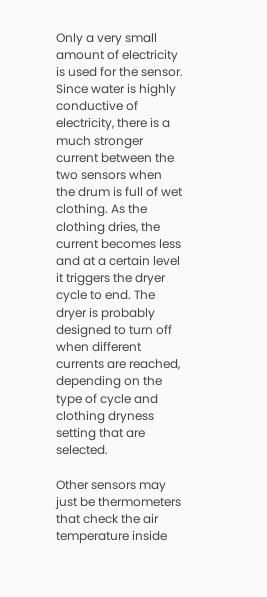Only a very small amount of electricity is used for the sensor. Since water is highly conductive of electricity, there is a much stronger current between the two sensors when the drum is full of wet clothing. As the clothing dries, the current becomes less and at a certain level it triggers the dryer cycle to end. The dryer is probably designed to turn off when different currents are reached, depending on the type of cycle and clothing dryness setting that are selected.

Other sensors may just be thermometers that check the air temperature inside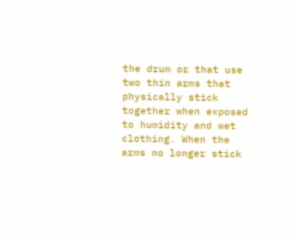the drum or that use two thin arms that physically stick together when exposed to humidity and wet clothing. When the arms no longer stick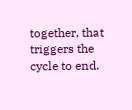together, that triggers the cycle to end.